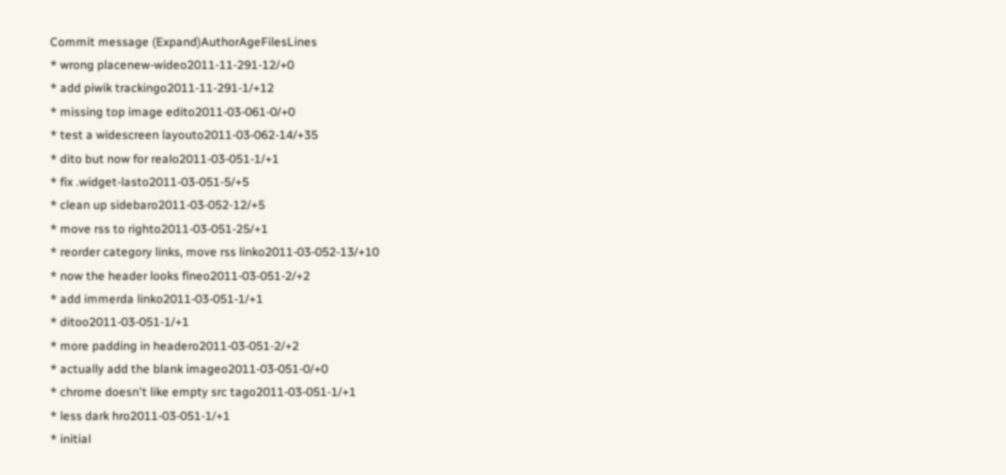Commit message (Expand)AuthorAgeFilesLines
* wrong placenew-wideo2011-11-291-12/+0
* add piwik trackingo2011-11-291-1/+12
* missing top image edito2011-03-061-0/+0
* test a widescreen layouto2011-03-062-14/+35
* dito but now for realo2011-03-051-1/+1
* fix .widget-lasto2011-03-051-5/+5
* clean up sidebaro2011-03-052-12/+5
* move rss to righto2011-03-051-25/+1
* reorder category links, move rss linko2011-03-052-13/+10
* now the header looks fineo2011-03-051-2/+2
* add immerda linko2011-03-051-1/+1
* ditoo2011-03-051-1/+1
* more padding in headero2011-03-051-2/+2
* actually add the blank imageo2011-03-051-0/+0
* chrome doesn't like empty src tago2011-03-051-1/+1
* less dark hro2011-03-051-1/+1
* initial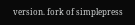version. fork of simplepress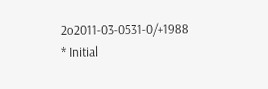2o2011-03-0531-0/+1988
* Initial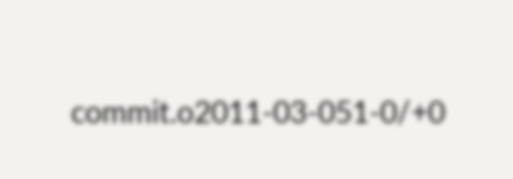commit.o2011-03-051-0/+0